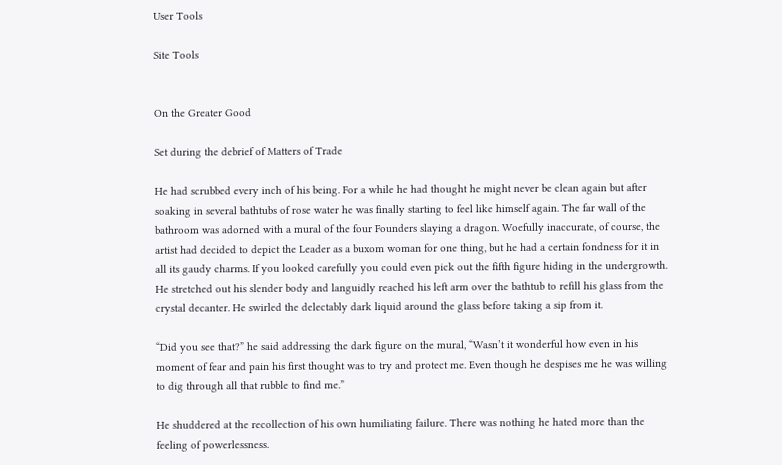User Tools

Site Tools


On the Greater Good

Set during the debrief of Matters of Trade

He had scrubbed every inch of his being. For a while he had thought he might never be clean again but after soaking in several bathtubs of rose water he was finally starting to feel like himself again. The far wall of the bathroom was adorned with a mural of the four Founders slaying a dragon. Woefully inaccurate, of course, the artist had decided to depict the Leader as a buxom woman for one thing, but he had a certain fondness for it in all its gaudy charms. If you looked carefully you could even pick out the fifth figure hiding in the undergrowth. He stretched out his slender body and languidly reached his left arm over the bathtub to refill his glass from the crystal decanter. He swirled the delectably dark liquid around the glass before taking a sip from it.

“Did you see that?” he said addressing the dark figure on the mural, “Wasn’t it wonderful how even in his moment of fear and pain his first thought was to try and protect me. Even though he despises me he was willing to dig through all that rubble to find me.”

He shuddered at the recollection of his own humiliating failure. There was nothing he hated more than the feeling of powerlessness.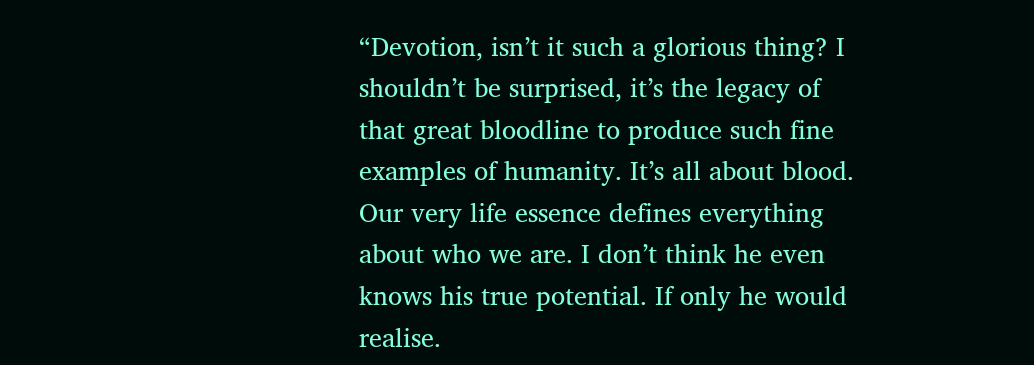“Devotion, isn’t it such a glorious thing? I shouldn’t be surprised, it’s the legacy of that great bloodline to produce such fine examples of humanity. It’s all about blood. Our very life essence defines everything about who we are. I don’t think he even knows his true potential. If only he would realise.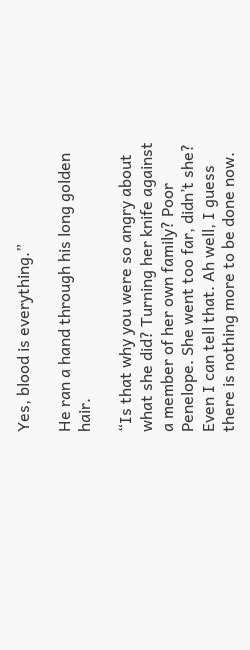Yes, blood is everything.”

He ran a hand through his long golden hair.

“Is that why you were so angry about what she did? Turning her knife against a member of her own family? Poor Penelope. She went too far, didn’t she? Even I can tell that. Ah well, I guess there is nothing more to be done now.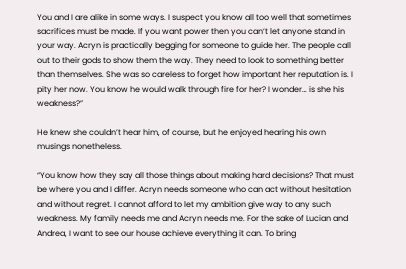You and I are alike in some ways. I suspect you know all too well that sometimes sacrifices must be made. If you want power then you can’t let anyone stand in your way. Acryn is practically begging for someone to guide her. The people call out to their gods to show them the way. They need to look to something better than themselves. She was so careless to forget how important her reputation is. I pity her now. You know he would walk through fire for her? I wonder… is she his weakness?”

He knew she couldn’t hear him, of course, but he enjoyed hearing his own musings nonetheless.

“You know how they say all those things about making hard decisions? That must be where you and I differ. Acryn needs someone who can act without hesitation and without regret. I cannot afford to let my ambition give way to any such weakness. My family needs me and Acryn needs me. For the sake of Lucian and Andrea, I want to see our house achieve everything it can. To bring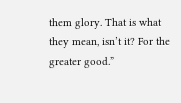them glory. That is what they mean, isn’t it? For the greater good.”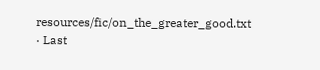resources/fic/on_the_greater_good.txt · Last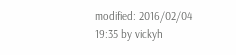modified: 2016/02/04 19:35 by vickyh